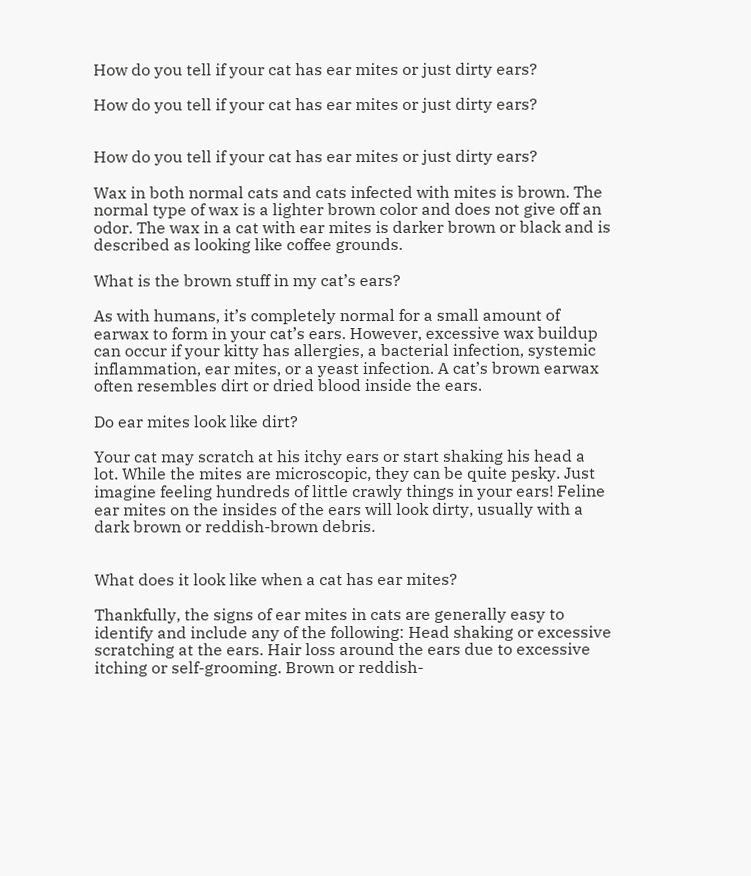How do you tell if your cat has ear mites or just dirty ears?

How do you tell if your cat has ear mites or just dirty ears?


How do you tell if your cat has ear mites or just dirty ears?

Wax in both normal cats and cats infected with mites is brown. The normal type of wax is a lighter brown color and does not give off an odor. The wax in a cat with ear mites is darker brown or black and is described as looking like coffee grounds.

What is the brown stuff in my cat’s ears?

As with humans, it’s completely normal for a small amount of earwax to form in your cat’s ears. However, excessive wax buildup can occur if your kitty has allergies, a bacterial infection, systemic inflammation, ear mites, or a yeast infection. A cat’s brown earwax often resembles dirt or dried blood inside the ears.

Do ear mites look like dirt?

Your cat may scratch at his itchy ears or start shaking his head a lot. While the mites are microscopic, they can be quite pesky. Just imagine feeling hundreds of little crawly things in your ears! Feline ear mites on the insides of the ears will look dirty, usually with a dark brown or reddish-brown debris.


What does it look like when a cat has ear mites?

Thankfully, the signs of ear mites in cats are generally easy to identify and include any of the following: Head shaking or excessive scratching at the ears. Hair loss around the ears due to excessive itching or self-grooming. Brown or reddish-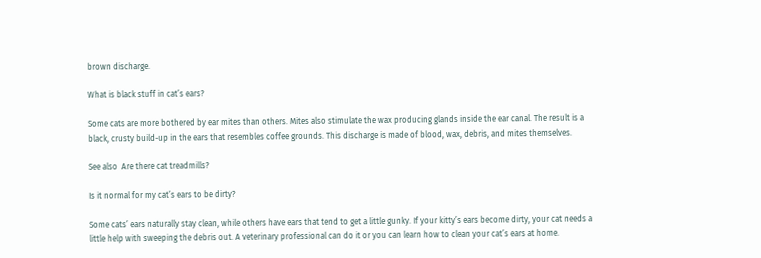brown discharge.

What is black stuff in cat’s ears?

Some cats are more bothered by ear mites than others. Mites also stimulate the wax producing glands inside the ear canal. The result is a black, crusty build-up in the ears that resembles coffee grounds. This discharge is made of blood, wax, debris, and mites themselves.

See also  Are there cat treadmills?

Is it normal for my cat’s ears to be dirty?

Some cats’ ears naturally stay clean, while others have ears that tend to get a little gunky. If your kitty’s ears become dirty, your cat needs a little help with sweeping the debris out. A veterinary professional can do it or you can learn how to clean your cat’s ears at home.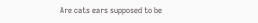Are cats ears supposed to be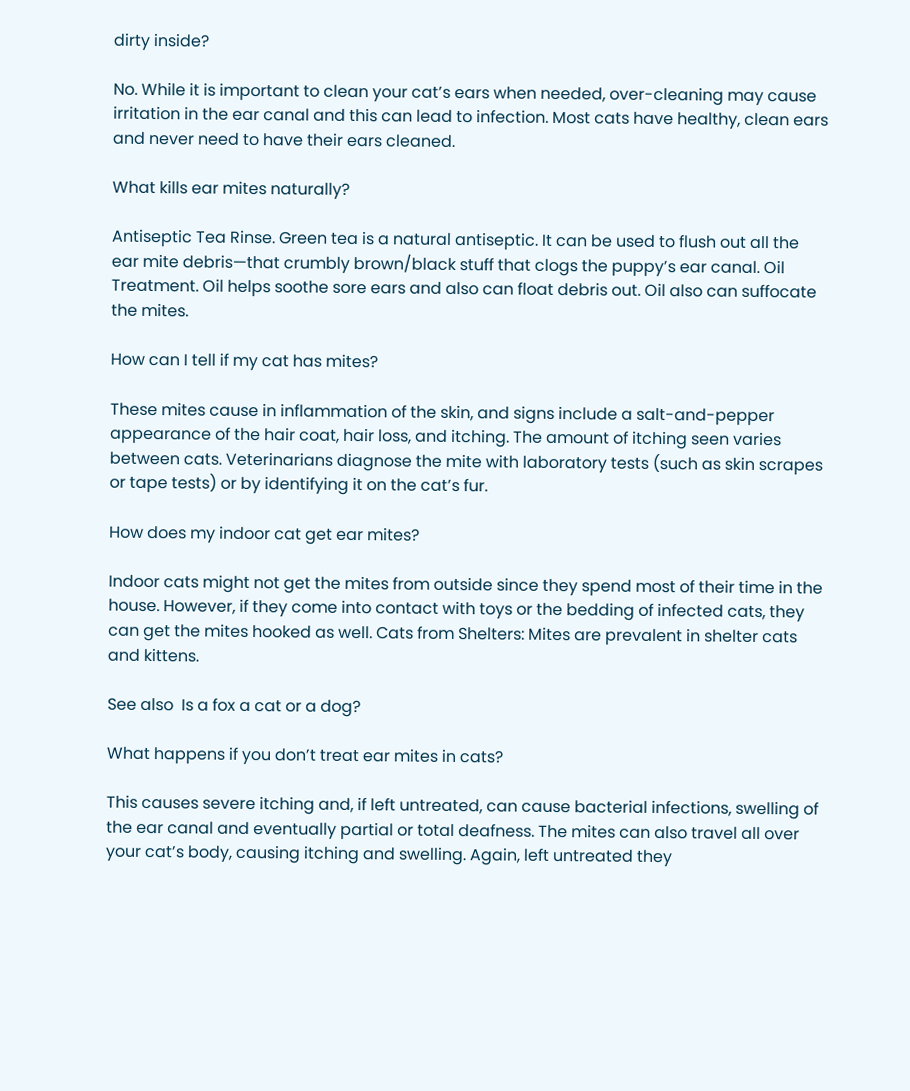dirty inside?

No. While it is important to clean your cat’s ears when needed, over-cleaning may cause irritation in the ear canal and this can lead to infection. Most cats have healthy, clean ears and never need to have their ears cleaned.

What kills ear mites naturally?

Antiseptic Tea Rinse. Green tea is a natural antiseptic. It can be used to flush out all the ear mite debris—that crumbly brown/black stuff that clogs the puppy’s ear canal. Oil Treatment. Oil helps soothe sore ears and also can float debris out. Oil also can suffocate the mites.

How can I tell if my cat has mites?

These mites cause in inflammation of the skin, and signs include a salt-and-pepper appearance of the hair coat, hair loss, and itching. The amount of itching seen varies between cats. Veterinarians diagnose the mite with laboratory tests (such as skin scrapes or tape tests) or by identifying it on the cat’s fur.

How does my indoor cat get ear mites?

Indoor cats might not get the mites from outside since they spend most of their time in the house. However, if they come into contact with toys or the bedding of infected cats, they can get the mites hooked as well. Cats from Shelters: Mites are prevalent in shelter cats and kittens.

See also  Is a fox a cat or a dog?

What happens if you don’t treat ear mites in cats?

This causes severe itching and, if left untreated, can cause bacterial infections, swelling of the ear canal and eventually partial or total deafness. The mites can also travel all over your cat’s body, causing itching and swelling. Again, left untreated they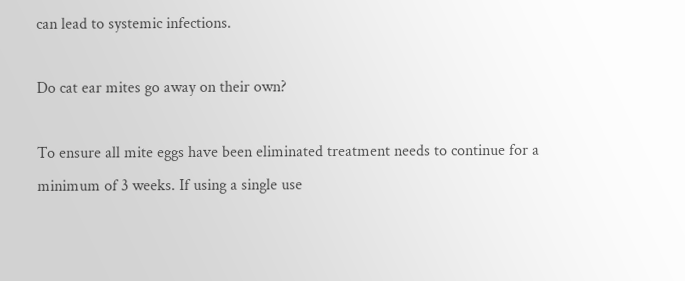can lead to systemic infections.

Do cat ear mites go away on their own?

To ensure all mite eggs have been eliminated treatment needs to continue for a minimum of 3 weeks. If using a single use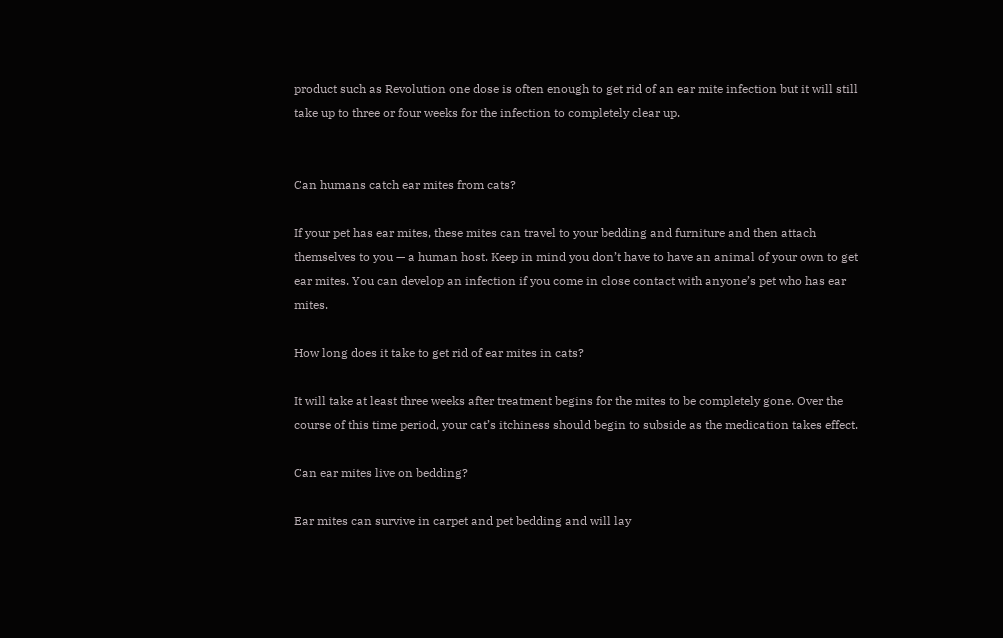product such as Revolution one dose is often enough to get rid of an ear mite infection but it will still take up to three or four weeks for the infection to completely clear up.


Can humans catch ear mites from cats?

If your pet has ear mites, these mites can travel to your bedding and furniture and then attach themselves to you — a human host. Keep in mind you don’t have to have an animal of your own to get ear mites. You can develop an infection if you come in close contact with anyone’s pet who has ear mites.

How long does it take to get rid of ear mites in cats?

It will take at least three weeks after treatment begins for the mites to be completely gone. Over the course of this time period, your cat’s itchiness should begin to subside as the medication takes effect.

Can ear mites live on bedding?

Ear mites can survive in carpet and pet bedding and will lay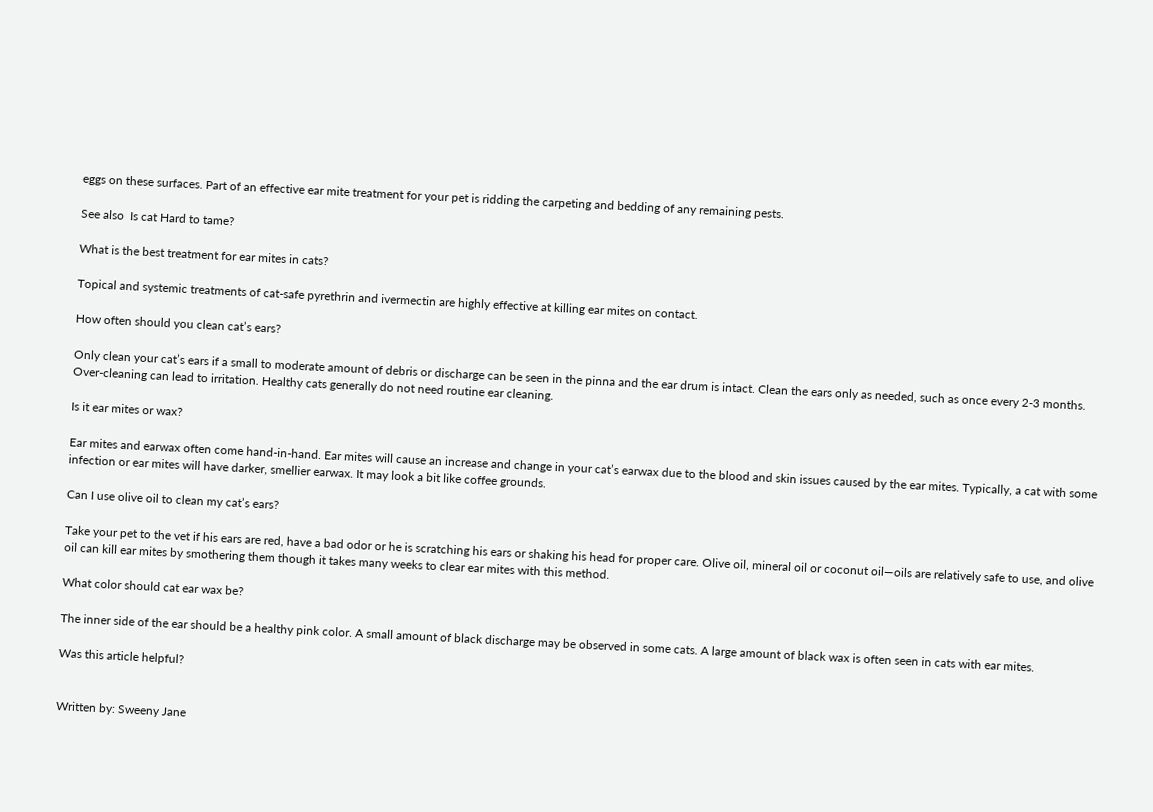eggs on these surfaces. Part of an effective ear mite treatment for your pet is ridding the carpeting and bedding of any remaining pests.

See also  Is cat Hard to tame?

What is the best treatment for ear mites in cats?

Topical and systemic treatments of cat-safe pyrethrin and ivermectin are highly effective at killing ear mites on contact.

How often should you clean cat’s ears?

Only clean your cat’s ears if a small to moderate amount of debris or discharge can be seen in the pinna and the ear drum is intact. Clean the ears only as needed, such as once every 2-3 months. Over-cleaning can lead to irritation. Healthy cats generally do not need routine ear cleaning.

Is it ear mites or wax?

Ear mites and earwax often come hand-in-hand. Ear mites will cause an increase and change in your cat’s earwax due to the blood and skin issues caused by the ear mites. Typically, a cat with some infection or ear mites will have darker, smellier earwax. It may look a bit like coffee grounds.

Can I use olive oil to clean my cat’s ears?

Take your pet to the vet if his ears are red, have a bad odor or he is scratching his ears or shaking his head for proper care. Olive oil, mineral oil or coconut oil—oils are relatively safe to use, and olive oil can kill ear mites by smothering them though it takes many weeks to clear ear mites with this method.

What color should cat ear wax be?

The inner side of the ear should be a healthy pink color. A small amount of black discharge may be observed in some cats. A large amount of black wax is often seen in cats with ear mites.

Was this article helpful?


Written by: Sweeny Jane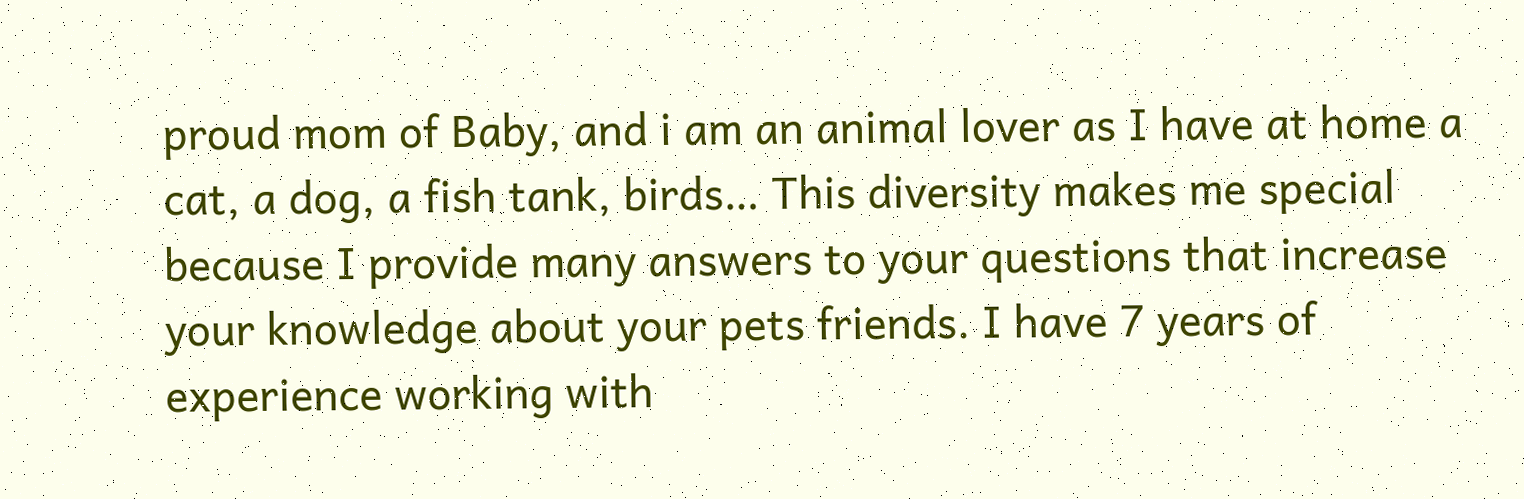proud mom of Baby, and i am an animal lover as I have at home a cat, a dog, a fish tank, birds… This diversity makes me special because I provide many answers to your questions that increase your knowledge about your pets friends. I have 7 years of experience working with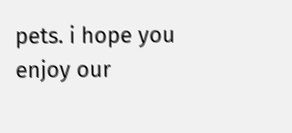pets. i hope you enjoy our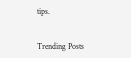tips.


Trending Posts